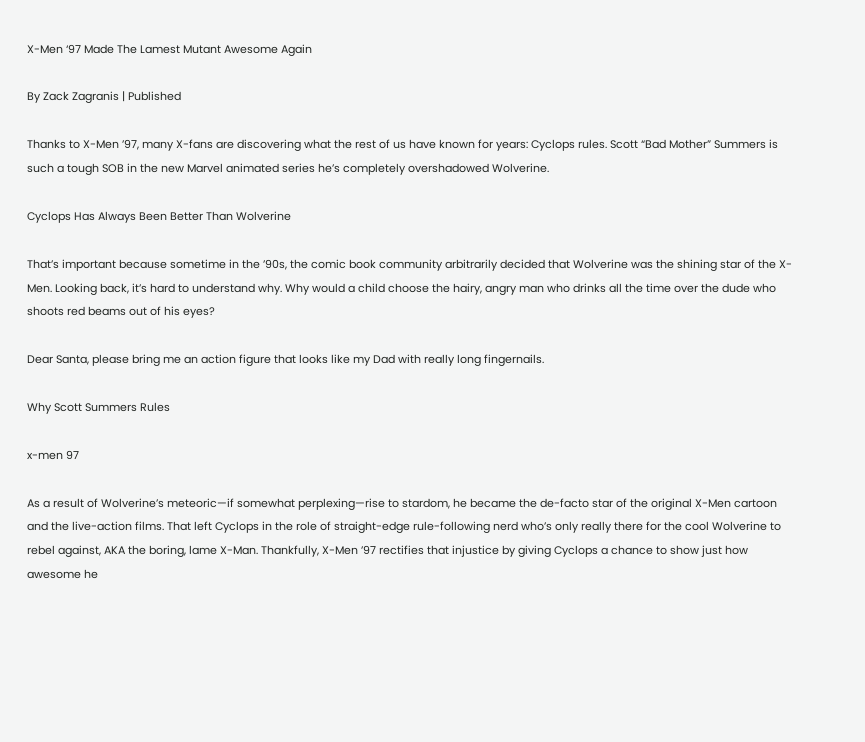X-Men ‘97 Made The Lamest Mutant Awesome Again

By Zack Zagranis | Published

Thanks to X-Men ’97, many X-fans are discovering what the rest of us have known for years: Cyclops rules. Scott “Bad Mother” Summers is such a tough SOB in the new Marvel animated series he’s completely overshadowed Wolverine.

Cyclops Has Always Been Better Than Wolverine

That’s important because sometime in the ’90s, the comic book community arbitrarily decided that Wolverine was the shining star of the X-Men. Looking back, it’s hard to understand why. Why would a child choose the hairy, angry man who drinks all the time over the dude who shoots red beams out of his eyes?

Dear Santa, please bring me an action figure that looks like my Dad with really long fingernails.

Why Scott Summers Rules

x-men 97

As a result of Wolverine’s meteoric—if somewhat perplexing—rise to stardom, he became the de-facto star of the original X-Men cartoon and the live-action films. That left Cyclops in the role of straight-edge rule-following nerd who’s only really there for the cool Wolverine to rebel against, AKA the boring, lame X-Man. Thankfully, X-Men ’97 rectifies that injustice by giving Cyclops a chance to show just how awesome he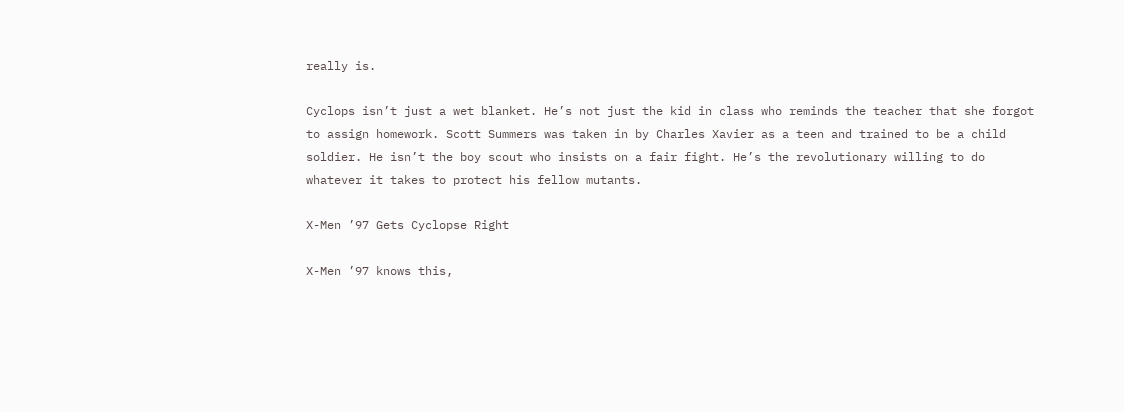really is.

Cyclops isn’t just a wet blanket. He’s not just the kid in class who reminds the teacher that she forgot to assign homework. Scott Summers was taken in by Charles Xavier as a teen and trained to be a child soldier. He isn’t the boy scout who insists on a fair fight. He’s the revolutionary willing to do whatever it takes to protect his fellow mutants.

X-Men ’97 Gets Cyclopse Right

X-Men ’97 knows this,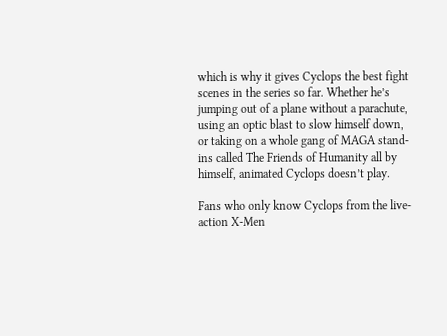which is why it gives Cyclops the best fight scenes in the series so far. Whether he’s jumping out of a plane without a parachute, using an optic blast to slow himself down, or taking on a whole gang of MAGA stand-ins called The Friends of Humanity all by himself, animated Cyclops doesn’t play.

Fans who only know Cyclops from the live-action X-Men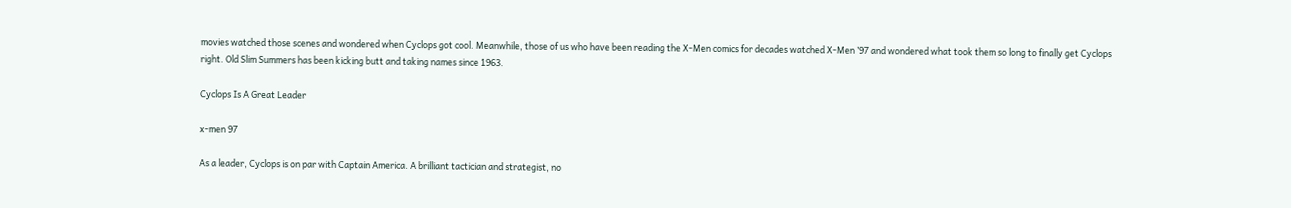movies watched those scenes and wondered when Cyclops got cool. Meanwhile, those of us who have been reading the X-Men comics for decades watched X-Men ’97 and wondered what took them so long to finally get Cyclops right. Old Slim Summers has been kicking butt and taking names since 1963.

Cyclops Is A Great Leader

x-men 97

As a leader, Cyclops is on par with Captain America. A brilliant tactician and strategist, no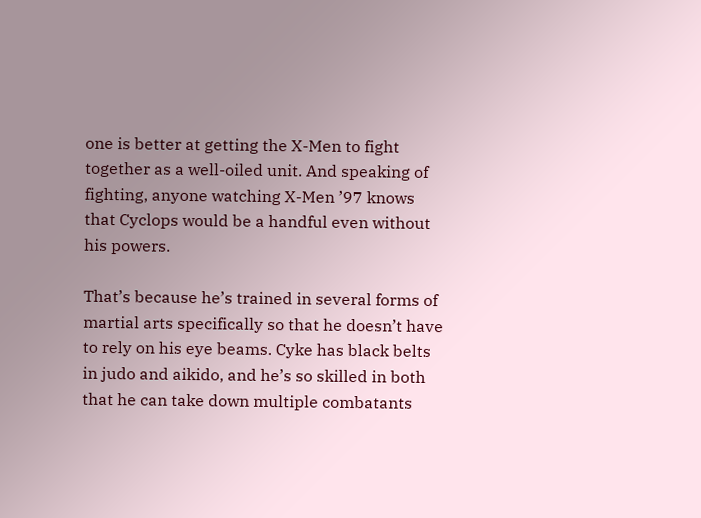one is better at getting the X-Men to fight together as a well-oiled unit. And speaking of fighting, anyone watching X-Men ’97 knows that Cyclops would be a handful even without his powers.

That’s because he’s trained in several forms of martial arts specifically so that he doesn’t have to rely on his eye beams. Cyke has black belts in judo and aikido, and he’s so skilled in both that he can take down multiple combatants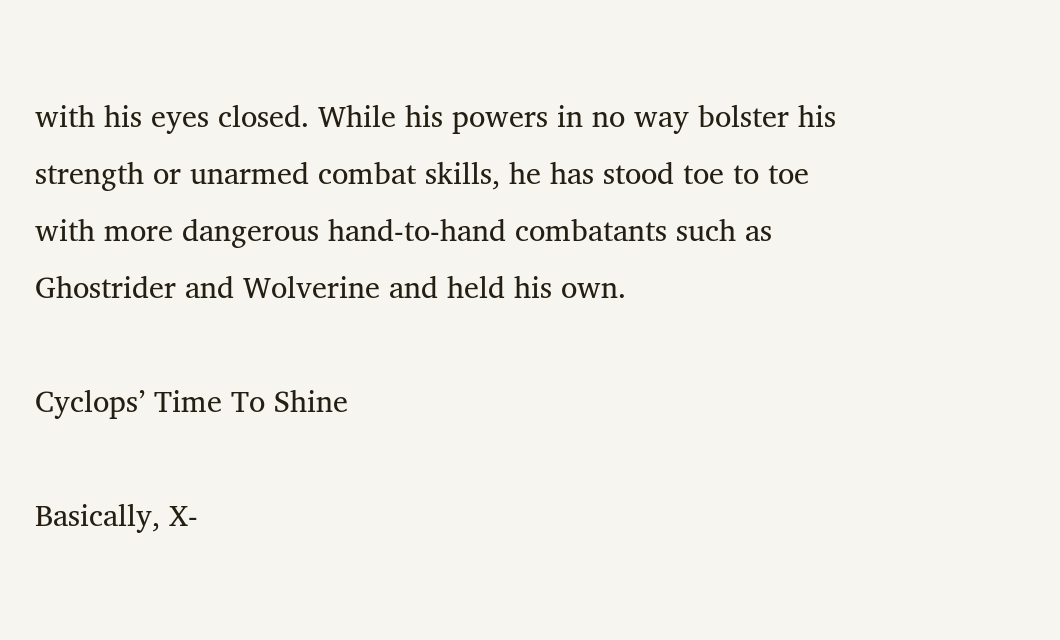with his eyes closed. While his powers in no way bolster his strength or unarmed combat skills, he has stood toe to toe with more dangerous hand-to-hand combatants such as Ghostrider and Wolverine and held his own.

Cyclops’ Time To Shine

Basically, X-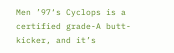Men ’97‘s Cyclops is a certified grade-A butt-kicker, and it’s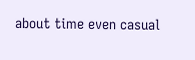about time even casual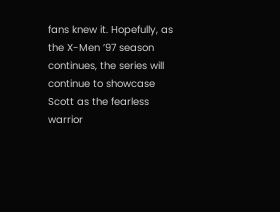fans knew it. Hopefully, as the X-Men ’97 season continues, the series will continue to showcase Scott as the fearless warrior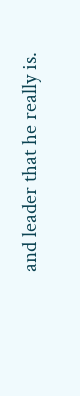and leader that he really is.